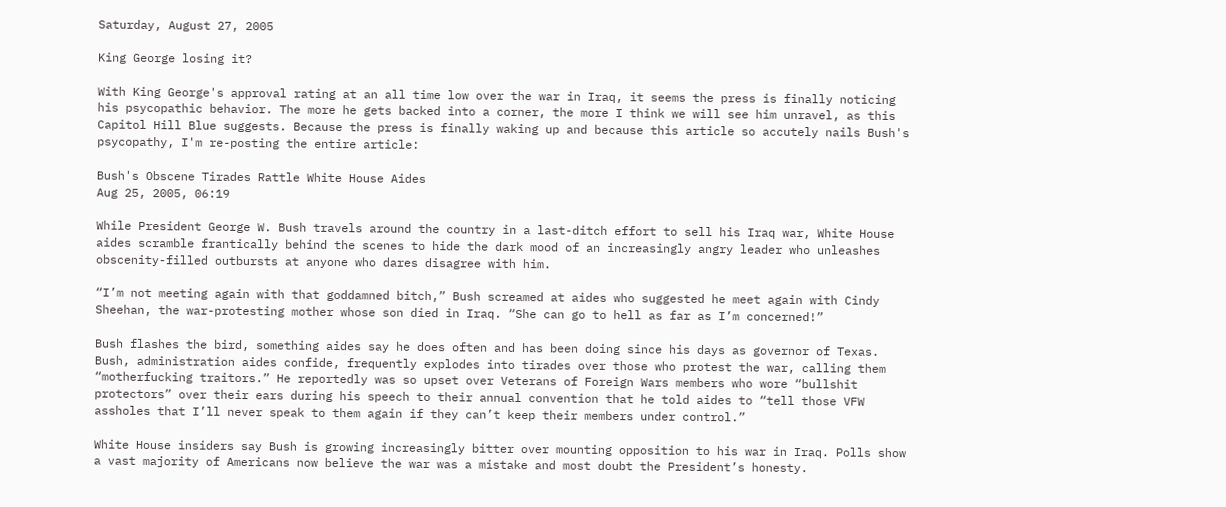Saturday, August 27, 2005

King George losing it?

With King George's approval rating at an all time low over the war in Iraq, it seems the press is finally noticing his psycopathic behavior. The more he gets backed into a corner, the more I think we will see him unravel, as this Capitol Hill Blue suggests. Because the press is finally waking up and because this article so accutely nails Bush's psycopathy, I'm re-posting the entire article:

Bush's Obscene Tirades Rattle White House Aides
Aug 25, 2005, 06:19

While President George W. Bush travels around the country in a last-ditch effort to sell his Iraq war, White House aides scramble frantically behind the scenes to hide the dark mood of an increasingly angry leader who unleashes obscenity-filled outbursts at anyone who dares disagree with him.

“I’m not meeting again with that goddamned bitch,” Bush screamed at aides who suggested he meet again with Cindy Sheehan, the war-protesting mother whose son died in Iraq. “She can go to hell as far as I’m concerned!”

Bush flashes the bird, something aides say he does often and has been doing since his days as governor of Texas. Bush, administration aides confide, frequently explodes into tirades over those who protest the war, calling them “motherfucking traitors.” He reportedly was so upset over Veterans of Foreign Wars members who wore “bullshit protectors” over their ears during his speech to their annual convention that he told aides to “tell those VFW assholes that I’ll never speak to them again if they can’t keep their members under control.”

White House insiders say Bush is growing increasingly bitter over mounting opposition to his war in Iraq. Polls show a vast majority of Americans now believe the war was a mistake and most doubt the President’s honesty.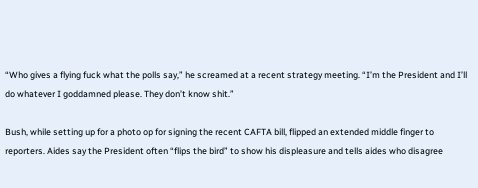“Who gives a flying fuck what the polls say,” he screamed at a recent strategy meeting. “I’m the President and I’ll do whatever I goddamned please. They don’t know shit.”

Bush, while setting up for a photo op for signing the recent CAFTA bill, flipped an extended middle finger to reporters. Aides say the President often “flips the bird” to show his displeasure and tells aides who disagree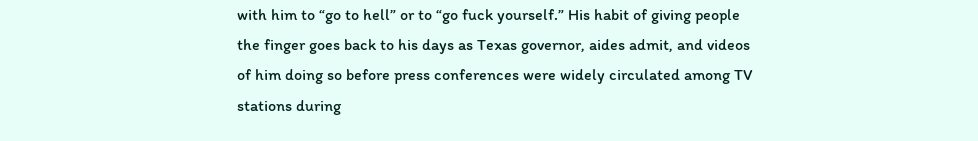with him to “go to hell” or to “go fuck yourself.” His habit of giving people the finger goes back to his days as Texas governor, aides admit, and videos of him doing so before press conferences were widely circulated among TV stations during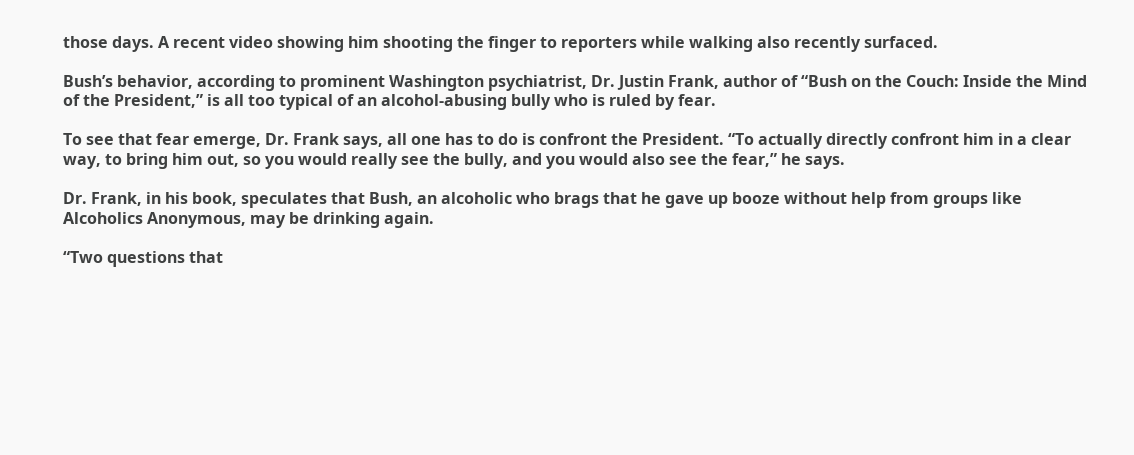those days. A recent video showing him shooting the finger to reporters while walking also recently surfaced.

Bush’s behavior, according to prominent Washington psychiatrist, Dr. Justin Frank, author of “Bush on the Couch: Inside the Mind of the President,” is all too typical of an alcohol-abusing bully who is ruled by fear.

To see that fear emerge, Dr. Frank says, all one has to do is confront the President. “To actually directly confront him in a clear way, to bring him out, so you would really see the bully, and you would also see the fear,” he says.

Dr. Frank, in his book, speculates that Bush, an alcoholic who brags that he gave up booze without help from groups like Alcoholics Anonymous, may be drinking again.

“Two questions that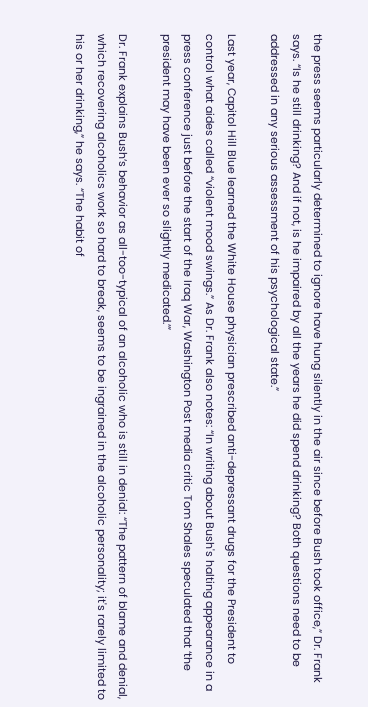the press seems particularly determined to ignore have hung silently in the air since before Bush took office,” Dr. Frank says. “Is he still drinking? And if not, is he impaired by all the years he did spend drinking? Both questions need to be addressed in any serious assessment of his psychological state.”

Last year, Capitol Hill Blue learned the White House physician prescribed anti-depressant drugs for the President to control what aides called “violent mood swings.” As Dr. Frank also notes: “In writing about Bush's halting appearance in a press conference just before the start of the Iraq War, Washington Post media critic Tom Shales speculated that ‘the president may have been ever so slightly medicated.’”

Dr. Frank explains Bush’s behavior as all-too-typical of an alcoholic who is still in denial: “The pattern of blame and denial, which recovering alcoholics work so hard to break, seems to be ingrained in the alcoholic personality; it's rarely limited to his or her drinking,” he says. “The habit of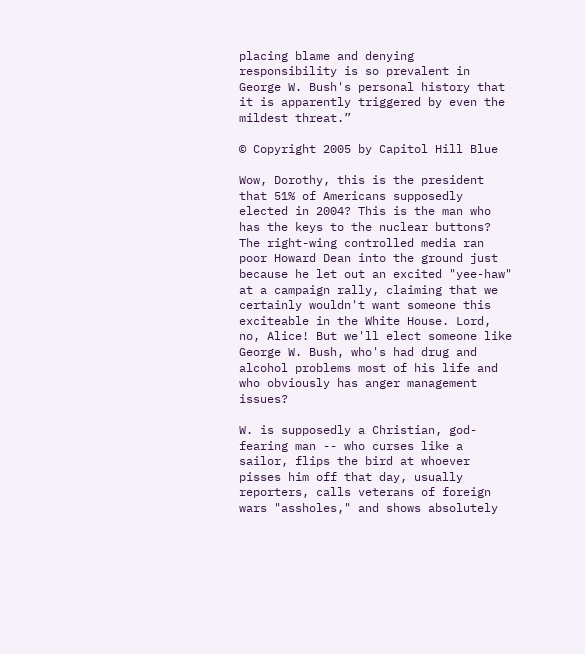placing blame and denying responsibility is so prevalent in George W. Bush's personal history that it is apparently triggered by even the mildest threat.”

© Copyright 2005 by Capitol Hill Blue

Wow, Dorothy, this is the president that 51% of Americans supposedly elected in 2004? This is the man who has the keys to the nuclear buttons? The right-wing controlled media ran poor Howard Dean into the ground just because he let out an excited "yee-haw" at a campaign rally, claiming that we certainly wouldn't want someone this exciteable in the White House. Lord, no, Alice! But we'll elect someone like George W. Bush, who's had drug and alcohol problems most of his life and who obviously has anger management issues?

W. is supposedly a Christian, god-fearing man -- who curses like a sailor, flips the bird at whoever pisses him off that day, usually reporters, calls veterans of foreign wars "assholes," and shows absolutely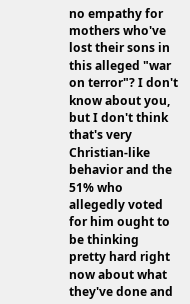no empathy for mothers who've lost their sons in this alleged "war on terror"? I don't know about you, but I don't think that's very Christian-like behavior and the 51% who allegedly voted for him ought to be thinking pretty hard right now about what they've done and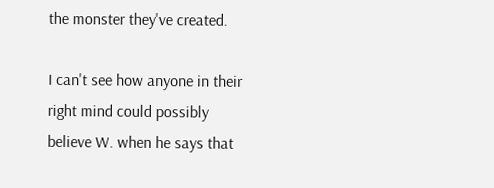the monster they've created.

I can't see how anyone in their right mind could possibly believe W. when he says that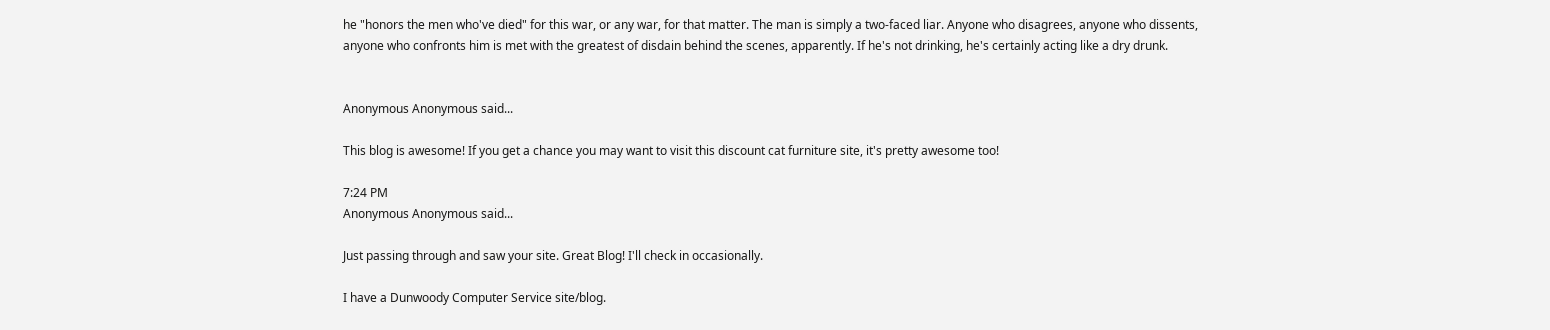he "honors the men who've died" for this war, or any war, for that matter. The man is simply a two-faced liar. Anyone who disagrees, anyone who dissents, anyone who confronts him is met with the greatest of disdain behind the scenes, apparently. If he's not drinking, he's certainly acting like a dry drunk.


Anonymous Anonymous said...

This blog is awesome! If you get a chance you may want to visit this discount cat furniture site, it's pretty awesome too!

7:24 PM
Anonymous Anonymous said...

Just passing through and saw your site. Great Blog! I'll check in occasionally.

I have a Dunwoody Computer Service site/blog.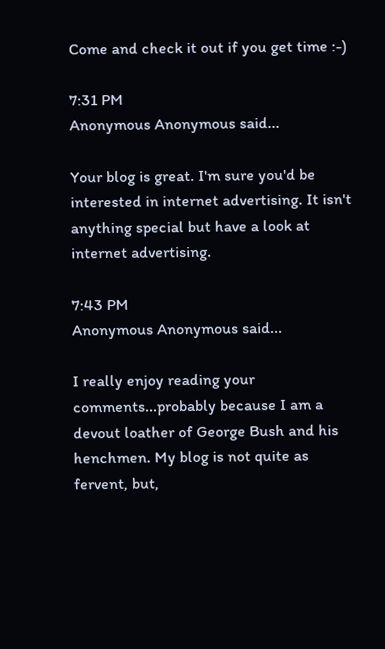Come and check it out if you get time :-)

7:31 PM
Anonymous Anonymous said...

Your blog is great. I'm sure you'd be interested in internet advertising. It isn't anything special but have a look at internet advertising.

7:43 PM
Anonymous Anonymous said...

I really enjoy reading your comments...probably because I am a devout loather of George Bush and his henchmen. My blog is not quite as fervent, but,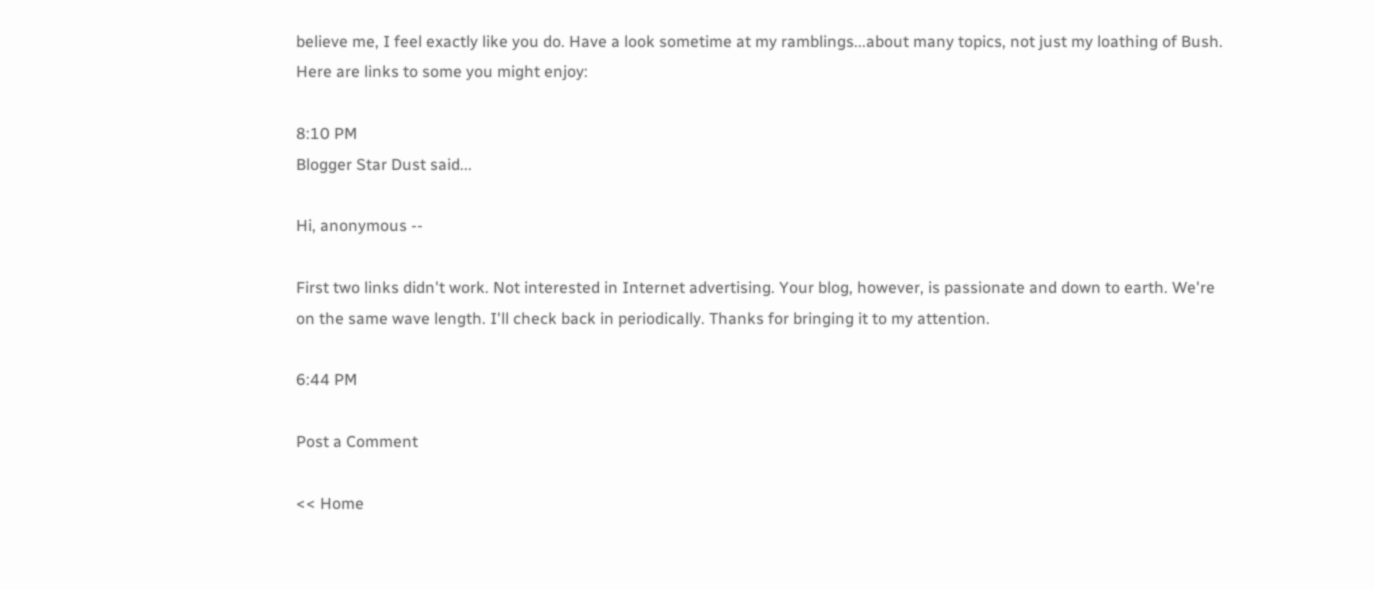believe me, I feel exactly like you do. Have a look sometime at my ramblings...about many topics, not just my loathing of Bush. Here are links to some you might enjoy:

8:10 PM
Blogger Star Dust said...

Hi, anonymous --

First two links didn't work. Not interested in Internet advertising. Your blog, however, is passionate and down to earth. We're on the same wave length. I'll check back in periodically. Thanks for bringing it to my attention.

6:44 PM

Post a Comment

<< Home